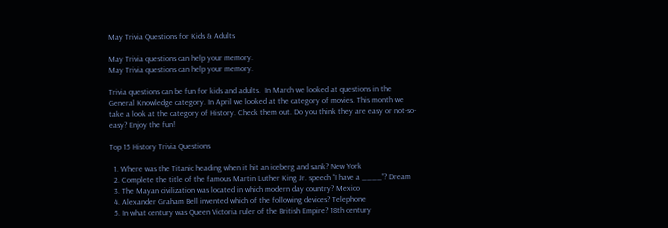May Trivia Questions for Kids & Adults

May Trivia questions can help your memory.
May Trivia questions can help your memory.

Trivia questions can be fun for kids and adults.  In March we looked at questions in the General Knowledge category. In April we looked at the category of movies. This month we take a look at the category of History. Check them out. Do you think they are easy or not-so-easy? Enjoy the fun!

Top 15 History Trivia Questions

  1. Where was the Titanic heading when it hit an iceberg and sank? New York
  2. Complete the title of the famous Martin Luther King Jr. speech “I have a ____”? Dream
  3. The Mayan civilization was located in which modern day country? Mexico
  4. Alexander Graham Bell invented which of the following devices? Telephone
  5. In what century was Queen Victoria ruler of the British Empire? 18th century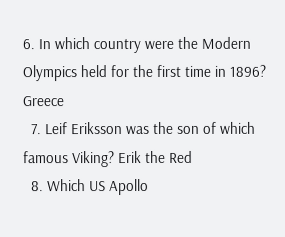6. In which country were the Modern Olympics held for the first time in 1896? Greece
  7. Leif Eriksson was the son of which famous Viking? Erik the Red
  8. Which US Apollo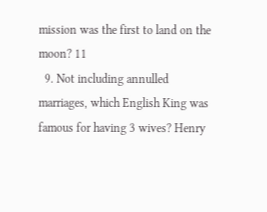mission was the first to land on the moon? 11
  9. Not including annulled marriages, which English King was famous for having 3 wives? Henry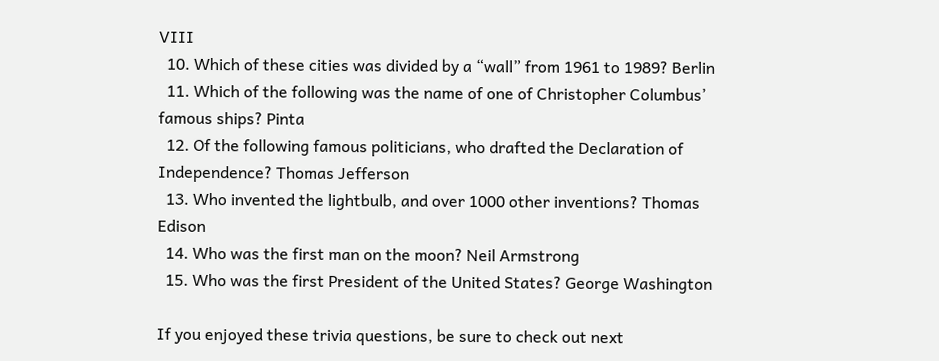VIII
  10. Which of these cities was divided by a “wall” from 1961 to 1989? Berlin
  11. Which of the following was the name of one of Christopher Columbus’ famous ships? Pinta
  12. Of the following famous politicians, who drafted the Declaration of Independence? Thomas Jefferson
  13. Who invented the lightbulb, and over 1000 other inventions? Thomas Edison
  14. Who was the first man on the moon? Neil Armstrong
  15. Who was the first President of the United States? George Washington

If you enjoyed these trivia questions, be sure to check out next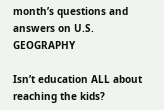month’s questions and answers on U.S. GEOGRAPHY

Isn’t education ALL about reaching the kids?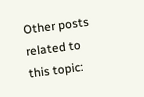Other posts related to this topic: